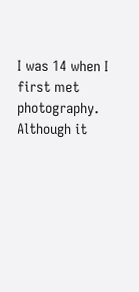I was 14 when I first met photography. Although it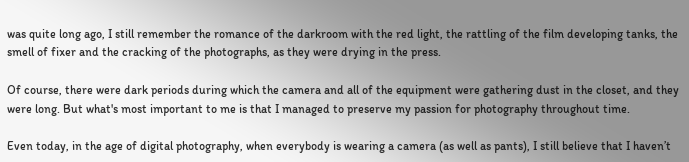was quite long ago, I still remember the romance of the darkroom with the red light, the rattling of the film developing tanks, the smell of fixer and the cracking of the photographs, as they were drying in the press.

Of course, there were dark periods during which the camera and all of the equipment were gathering dust in the closet, and they were long. But what's most important to me is that I managed to preserve my passion for photography throughout time.

Even today, in the age of digital photography, when everybody is wearing a camera (as well as pants), I still believe that I haven’t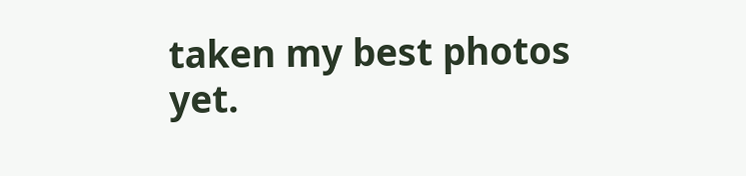taken my best photos yet.